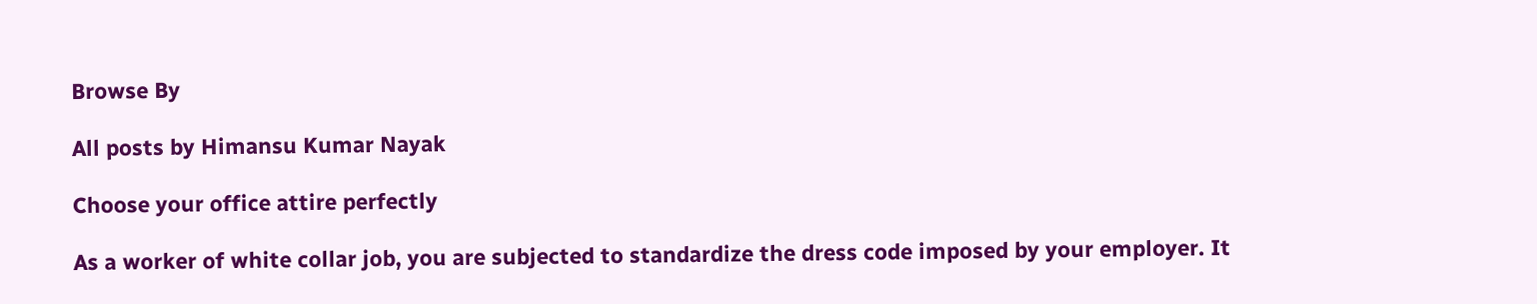Browse By

All posts by Himansu Kumar Nayak

Choose your office attire perfectly

As a worker of white collar job, you are subjected to standardize the dress code imposed by your employer. It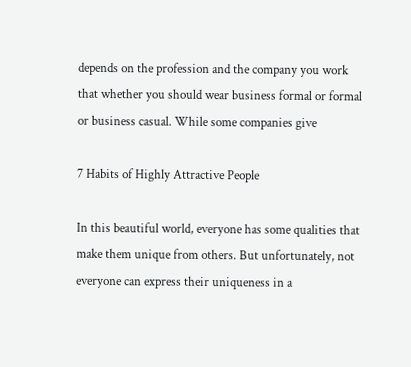depends on the profession and the company you work that whether you should wear business formal or formal or business casual. While some companies give

7 Habits of Highly Attractive People

In this beautiful world, everyone has some qualities that make them unique from others. But unfortunately, not everyone can express their uniqueness in a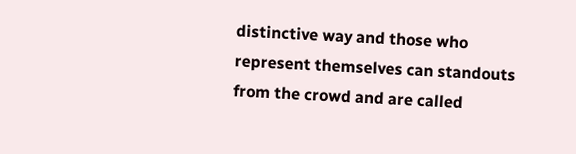distinctive way and those who represent themselves can standouts from the crowd and are called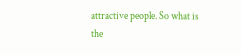attractive people. So what is the